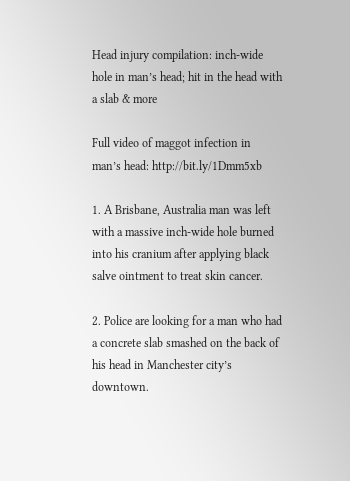Head injury compilation: inch-wide hole in man’s head; hit in the head with a slab & more

Full video of maggot infection in man’s head: http://bit.ly/1Dmm5xb

1. A Brisbane, Australia man was left with a massive inch-wide hole burned into his cranium after applying black salve ointment to treat skin cancer.

2. Police are looking for a man who had a concrete slab smashed on the back of his head in Manchester city’s downtown.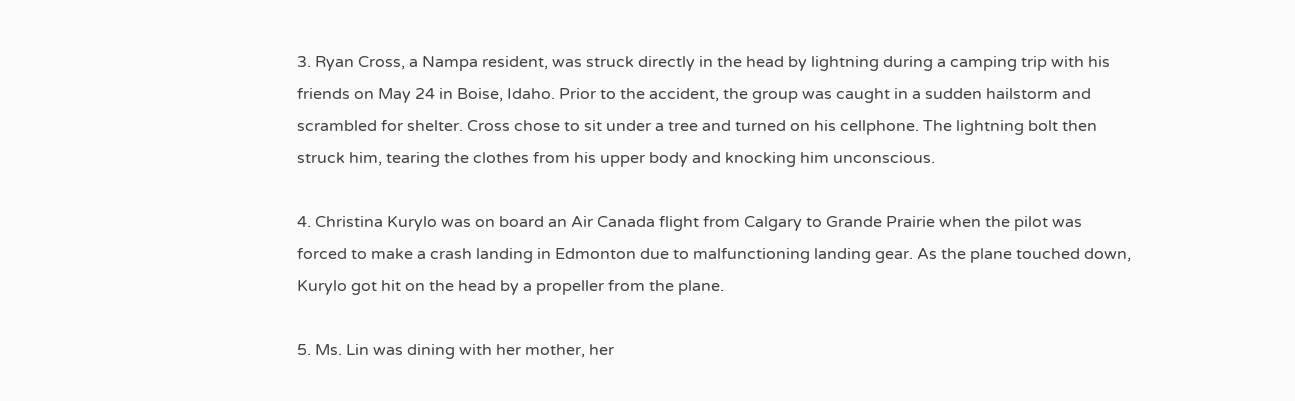3. Ryan Cross, a Nampa resident, was struck directly in the head by lightning during a camping trip with his friends on May 24 in Boise, Idaho. Prior to the accident, the group was caught in a sudden hailstorm and scrambled for shelter. Cross chose to sit under a tree and turned on his cellphone. The lightning bolt then struck him, tearing the clothes from his upper body and knocking him unconscious.

4. Christina Kurylo was on board an Air Canada flight from Calgary to Grande Prairie when the pilot was forced to make a crash landing in Edmonton due to malfunctioning landing gear. As the plane touched down, Kurylo got hit on the head by a propeller from the plane.

5. Ms. Lin was dining with her mother, her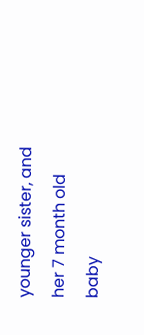younger sister, and her 7 month old baby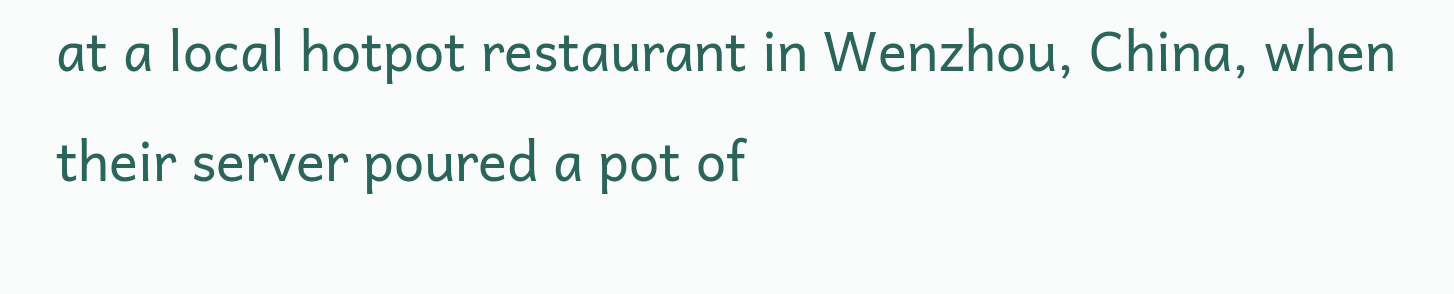at a local hotpot restaurant in Wenzhou, China, when their server poured a pot of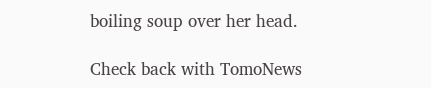boiling soup over her head.

Check back with TomoNews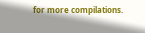for more compilations.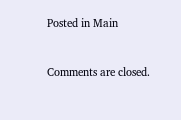Posted in Main


Comments are closed.